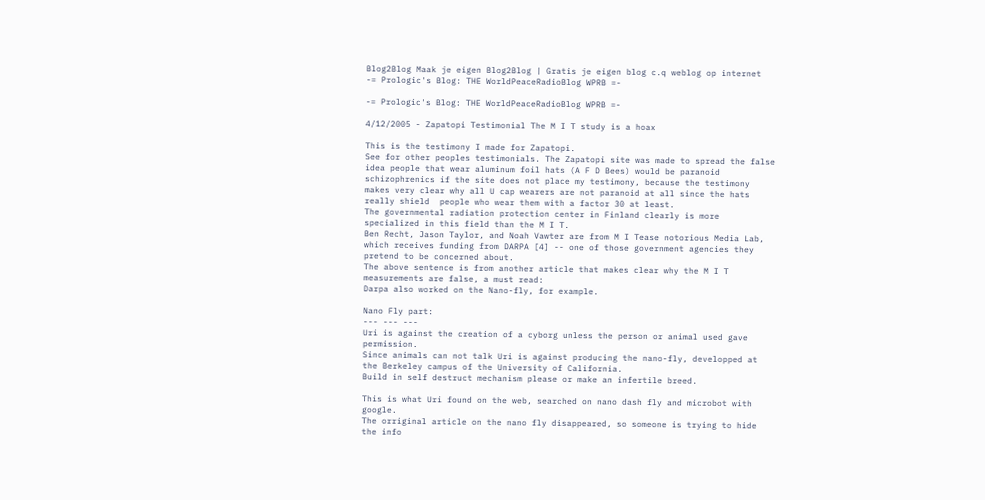Blog2Blog Maak je eigen Blog2Blog | Gratis je eigen blog c.q weblog op internet
-= Prologic's Blog: THE WorldPeaceRadioBlog WPRB =-

-= Prologic's Blog: THE WorldPeaceRadioBlog WPRB =-

4/12/2005 - Zapatopi Testimonial The M I T study is a hoax

This is the testimony I made for Zapatopi.
See for other peoples testimonials. The Zapatopi site was made to spread the false idea people that wear aluminum foil hats (A F D Bees) would be paranoid schizophrenics if the site does not place my testimony, because the testimony makes very clear why all U cap wearers are not paranoid at all since the hats really shield  people who wear them with a factor 30 at least.
The governmental radiation protection center in Finland clearly is more specialized in this field than the M I T.
Ben Recht, Jason Taylor, and Noah Vawter are from M I Tease notorious Media Lab, which receives funding from DARPA [4] -- one of those government agencies they pretend to be concerned about.
The above sentence is from another article that makes clear why the M I T measurements are false, a must read:
Darpa also worked on the Nano-fly, for example.

Nano Fly part:
--- --- ---
Uri is against the creation of a cyborg unless the person or animal used gave permission.
Since animals can not talk Uri is against producing the nano-fly, developped at the Berkeley campus of the University of California.
Build in self destruct mechanism please or make an infertile breed.

This is what Uri found on the web, searched on nano dash fly and microbot with google.
The orriginal article on the nano fly disappeared, so someone is trying to hide the info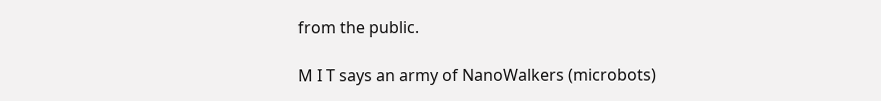from the public.

M I T says an army of NanoWalkers (microbots)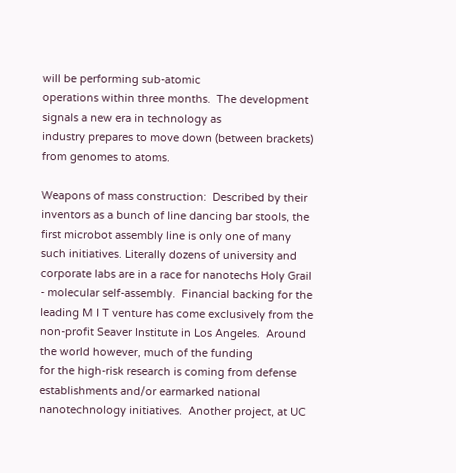will be performing sub-atomic
operations within three months.  The development signals a new era in technology as
industry prepares to move down (between brackets) from genomes to atoms.

Weapons of mass construction:  Described by their inventors as a bunch of line dancing bar stools, the first microbot assembly line is only one of many such initiatives. Literally dozens of university and corporate labs are in a race for nanotechs Holy Grail - molecular self-assembly.  Financial backing for the leading M I T venture has come exclusively from the non-profit Seaver Institute in Los Angeles.  Around the world however, much of the funding
for the high-risk research is coming from defense establishments and/or earmarked national nanotechnology initiatives.  Another project, at UC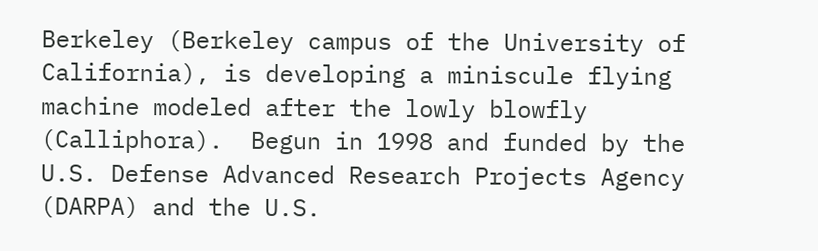Berkeley (Berkeley campus of the University of California), is developing a miniscule flying machine modeled after the lowly blowfly (Calliphora).  Begun in 1998 and funded by the U.S. Defense Advanced Research Projects Agency (DARPA) and the U.S.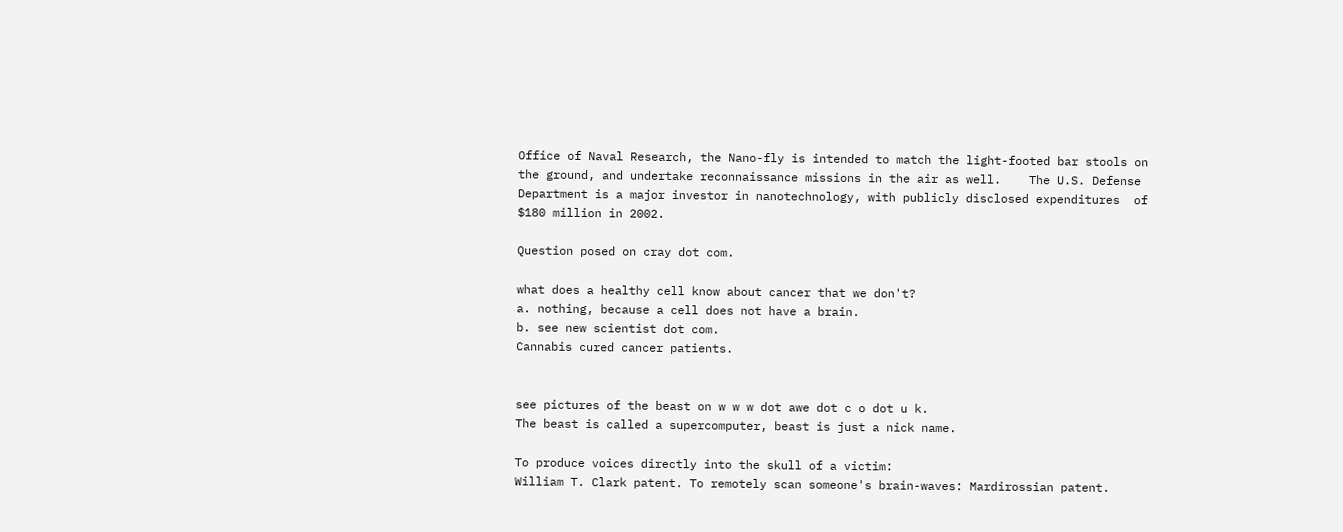Office of Naval Research, the Nano-fly is intended to match the light-footed bar stools on the ground, and undertake reconnaissance missions in the air as well.    The U.S. Defense Department is a major investor in nanotechnology, with publicly disclosed expenditures  of $180 million in 2002.

Question posed on cray dot com.

what does a healthy cell know about cancer that we don't?
a. nothing, because a cell does not have a brain.
b. see new scientist dot com.
Cannabis cured cancer patients.


see pictures of the beast on w w w dot awe dot c o dot u k.
The beast is called a supercomputer, beast is just a nick name.

To produce voices directly into the skull of a victim:
William T. Clark patent. To remotely scan someone's brain-waves: Mardirossian patent.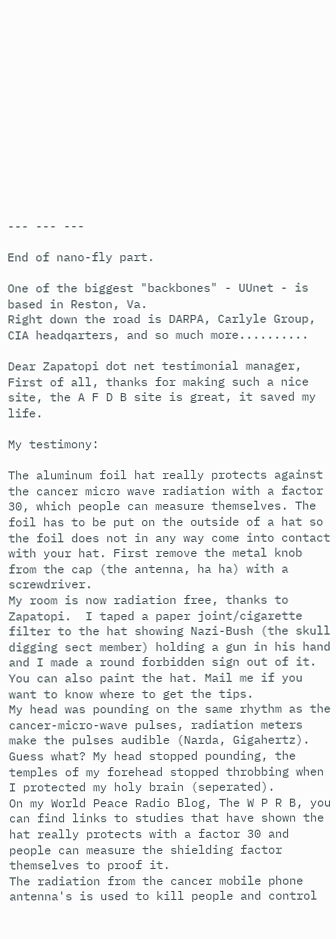--- --- ---

End of nano-fly part.

One of the biggest "backbones" - UUnet - is based in Reston, Va.
Right down the road is DARPA, Carlyle Group, CIA headqarters, and so much more..........

Dear Zapatopi dot net testimonial manager,
First of all, thanks for making such a nice site, the A F D B site is great, it saved my life.

My testimony:

The aluminum foil hat really protects against the cancer micro wave radiation with a factor 30, which people can measure themselves. The foil has to be put on the outside of a hat so the foil does not in any way come into contact with your hat. First remove the metal knob from the cap (the antenna, ha ha) with a screwdriver.
My room is now radiation free, thanks to Zapatopi.  I taped a paper joint/cigarette filter to the hat showing Nazi-Bush (the skull digging sect member) holding a gun in his hand and I made a round forbidden sign out of it. You can also paint the hat. Mail me if you want to know where to get the tips.
My head was pounding on the same rhythm as the cancer-micro-wave pulses, radiation meters make the pulses audible (Narda, Gigahertz). Guess what? My head stopped pounding, the temples of my forehead stopped throbbing when I protected my holy brain (seperated).
On my World Peace Radio Blog, The W P R B, you can find links to studies that have shown the hat really protects with a factor 30 and people can measure the shielding factor themselves to proof it.
The radiation from the cancer mobile phone antenna's is used to kill people and control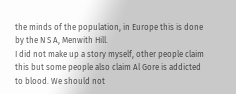the minds of the population, in Europe this is done by the N S A, Menwith Hill.
I did not make up a story myself, other people claim this but some people also claim Al Gore is addicted to blood. We should not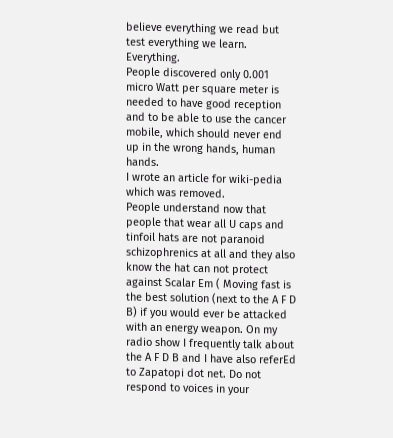believe everything we read but test everything we learn. Everything.
People discovered only 0.001 micro Watt per square meter is needed to have good reception and to be able to use the cancer mobile, which should never end up in the wrong hands, human hands.
I wrote an article for wiki-pedia which was removed.
People understand now that people that wear all U caps and tinfoil hats are not paranoid schizophrenics at all and they also know the hat can not protect against Scalar Em ( Moving fast is the best solution (next to the A F D B) if you would ever be attacked with an energy weapon. On my radio show I frequently talk about the A F D B and I have also referEd to Zapatopi dot net. Do not respond to voices in your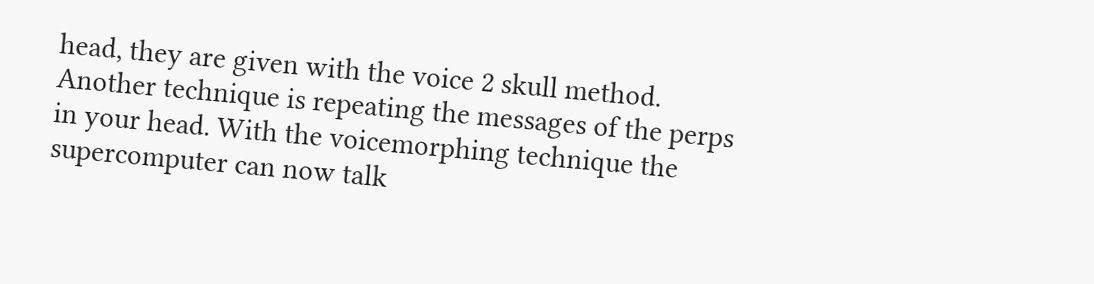head, they are given with the voice 2 skull method. Another technique is repeating the messages of the perps in your head. With the voicemorphing technique the supercomputer can now talk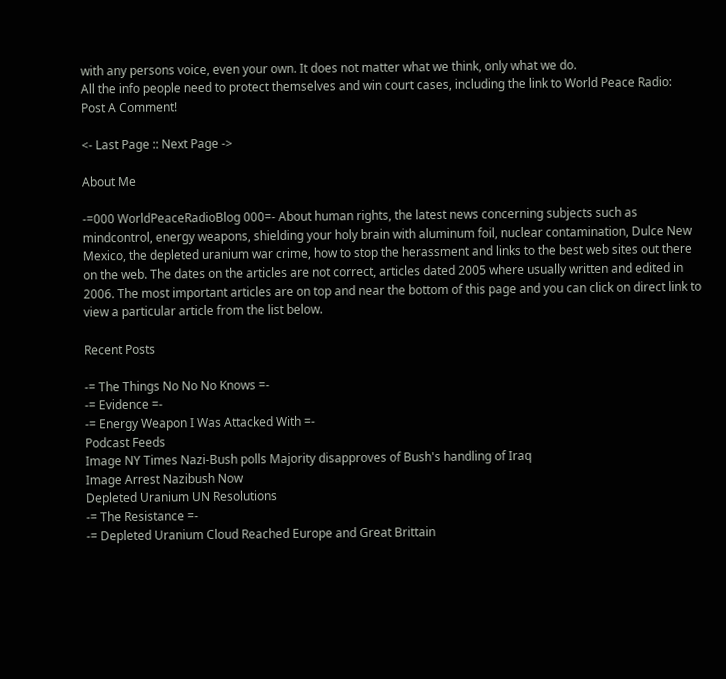with any persons voice, even your own. It does not matter what we think, only what we do.
All the info people need to protect themselves and win court cases, including the link to World Peace Radio:
Post A Comment!

<- Last Page :: Next Page ->

About Me

-=000 WorldPeaceRadioBlog 000=- About human rights, the latest news concerning subjects such as mindcontrol, energy weapons, shielding your holy brain with aluminum foil, nuclear contamination, Dulce New Mexico, the depleted uranium war crime, how to stop the herassment and links to the best web sites out there on the web. The dates on the articles are not correct, articles dated 2005 where usually written and edited in 2006. The most important articles are on top and near the bottom of this page and you can click on direct link to view a particular article from the list below.

Recent Posts

-= The Things No No No Knows =-
-= Evidence =-
-= Energy Weapon I Was Attacked With =-
Podcast Feeds
Image NY Times Nazi-Bush polls Majority disapproves of Bush's handling of Iraq
Image Arrest Nazibush Now
Depleted Uranium UN Resolutions
-= The Resistance =-
-= Depleted Uranium Cloud Reached Europe and Great Brittain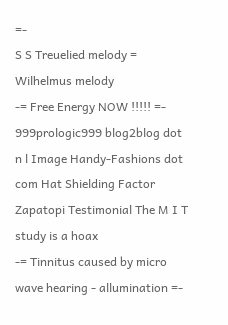=-
S S Treuelied melody = Wilhelmus melody
-= Free Energy NOW !!!!! =-
999prologic999 blog2blog dot n l Image Handy-Fashions dot com Hat Shielding Factor
Zapatopi Testimonial The M I T study is a hoax
-= Tinnitus caused by micro wave hearing - allumination =-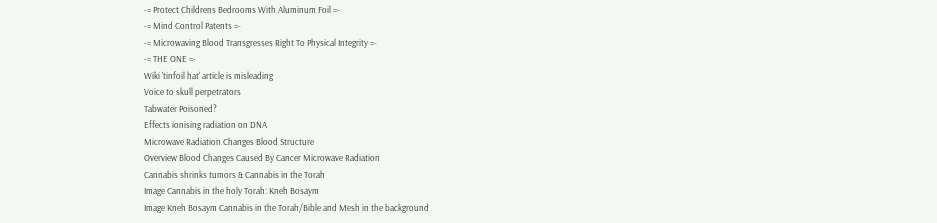-= Protect Childrens Bedrooms With Aluminum Foil =-
-= Mind Control Patents =-
-= Microwaving Blood Transgresses Right To Physical Integrity =-
-= THE ONE =-
Wiki 'tinfoil hat' article is misleading
Voice to skull perpetrators
Tabwater Poisoned?
Effects ionising radiation on DNA
Microwave Radiation Changes Blood Structure
Overview Blood Changes Caused By Cancer Microwave Radiation
Cannabis shrinks tumors & Cannabis in the Torah
Image Cannabis in the holy Torah: Kneh Bosaym
Image Kneh Bosaym Cannabis in the Torah/Bible and Mesh in the background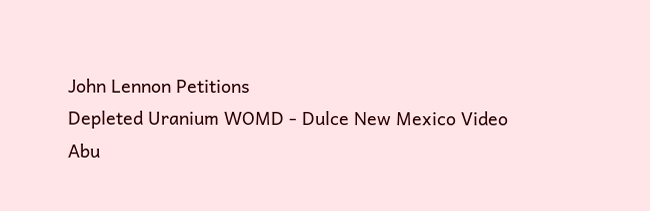John Lennon Petitions
Depleted Uranium WOMD - Dulce New Mexico Video
Abu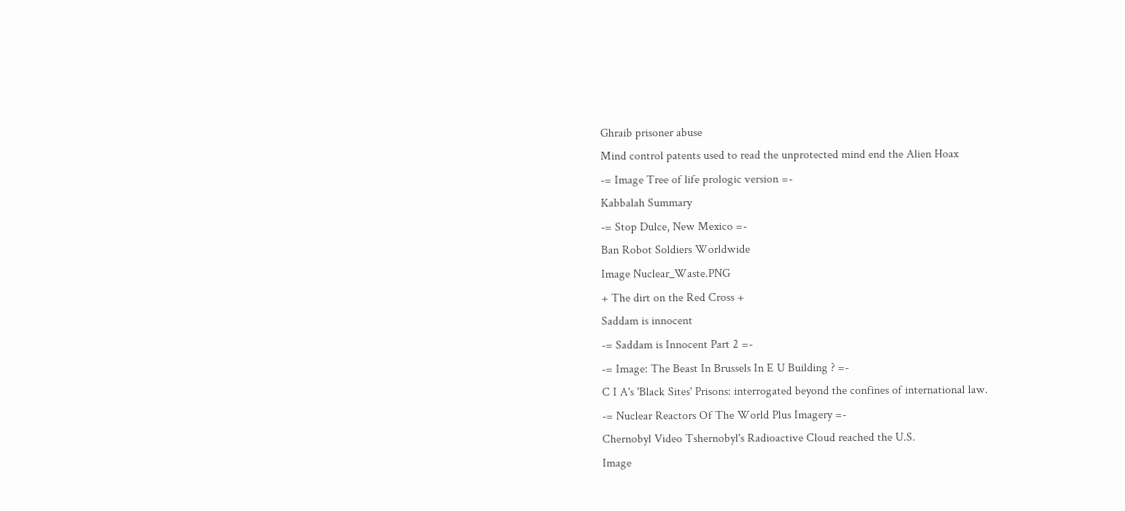Ghraib prisoner abuse
Mind control patents used to read the unprotected mind end the Alien Hoax
-= Image Tree of life prologic version =-
Kabbalah Summary
-= Stop Dulce, New Mexico =-
Ban Robot Soldiers Worldwide
Image Nuclear_Waste.PNG
+ The dirt on the Red Cross +
Saddam is innocent
-= Saddam is Innocent Part 2 =-
-= Image: The Beast In Brussels In E U Building ? =-
C I A's 'Black Sites' Prisons: interrogated beyond the confines of international law.
-= Nuclear Reactors Of The World Plus Imagery =-
Chernobyl Video Tshernobyl's Radioactive Cloud reached the U.S.
Image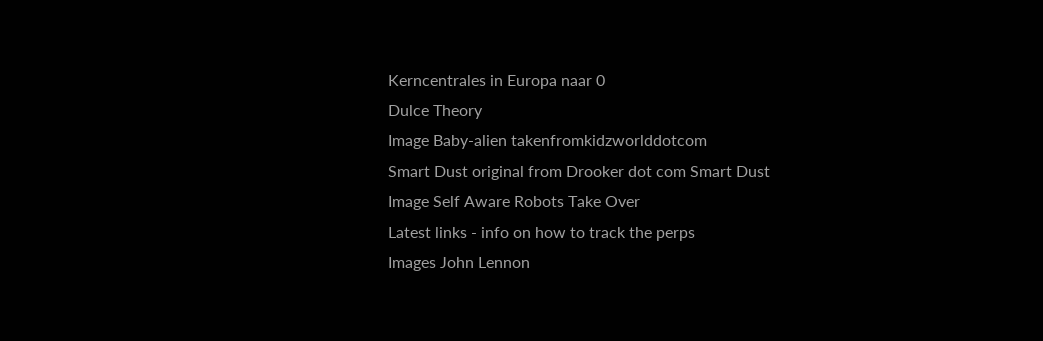Kerncentrales in Europa naar 0
Dulce Theory
Image Baby-alien takenfromkidzworlddotcom
Smart Dust original from Drooker dot com Smart Dust
Image Self Aware Robots Take Over
Latest links - info on how to track the perps
Images John Lennon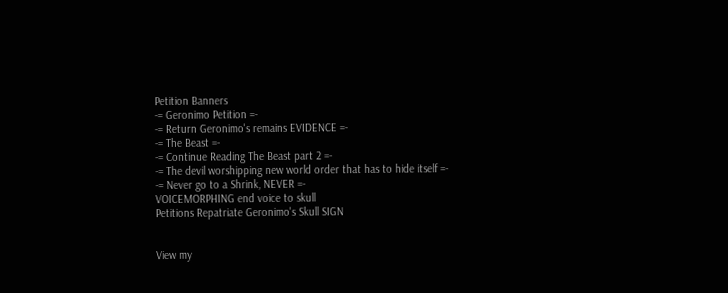Petition Banners
-= Geronimo Petition =-
-= Return Geronimo's remains EVIDENCE =-
-= The Beast =-
-= Continue Reading The Beast part 2 =-
-= The devil worshipping new world order that has to hide itself =-
-= Never go to a Shrink, NEVER =-
VOICEMORPHING end voice to skull
Petitions Repatriate Geronimo's Skull SIGN


View my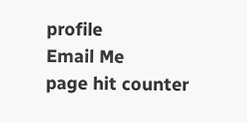profile
Email Me
page hit counter